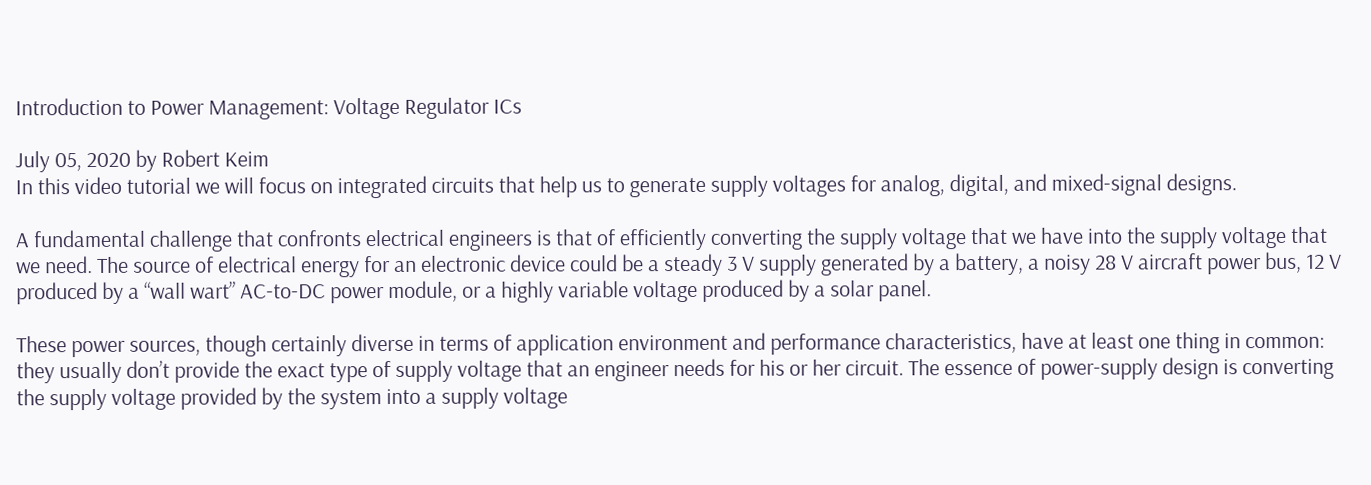Introduction to Power Management: Voltage Regulator ICs

July 05, 2020 by Robert Keim
In this video tutorial we will focus on integrated circuits that help us to generate supply voltages for analog, digital, and mixed-signal designs.

A fundamental challenge that confronts electrical engineers is that of efficiently converting the supply voltage that we have into the supply voltage that we need. The source of electrical energy for an electronic device could be a steady 3 V supply generated by a battery, a noisy 28 V aircraft power bus, 12 V produced by a “wall wart” AC-to-DC power module, or a highly variable voltage produced by a solar panel.

These power sources, though certainly diverse in terms of application environment and performance characteristics, have at least one thing in common: they usually don’t provide the exact type of supply voltage that an engineer needs for his or her circuit. The essence of power-supply design is converting the supply voltage provided by the system into a supply voltage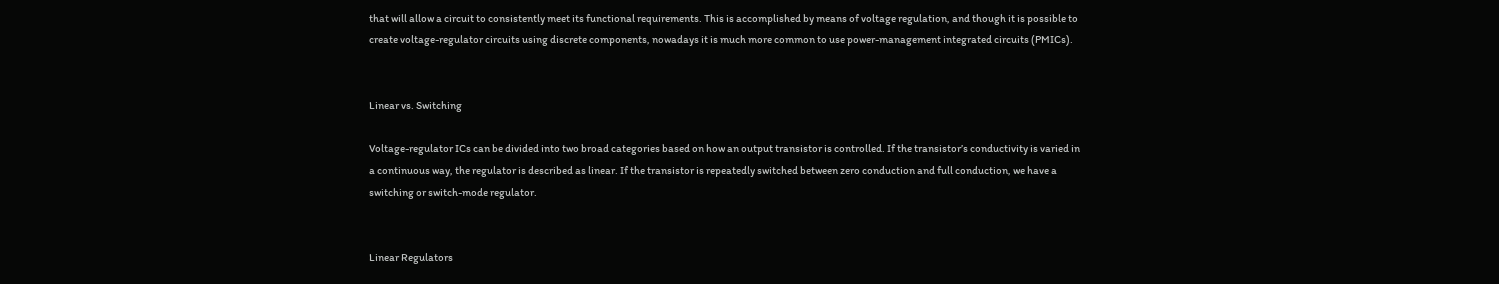that will allow a circuit to consistently meet its functional requirements. This is accomplished by means of voltage regulation, and though it is possible to create voltage-regulator circuits using discrete components, nowadays it is much more common to use power-management integrated circuits (PMICs).


Linear vs. Switching

Voltage-regulator ICs can be divided into two broad categories based on how an output transistor is controlled. If the transistor’s conductivity is varied in a continuous way, the regulator is described as linear. If the transistor is repeatedly switched between zero conduction and full conduction, we have a switching or switch-mode regulator.


Linear Regulators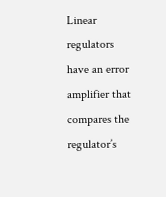Linear regulators have an error amplifier that compares the regulator’s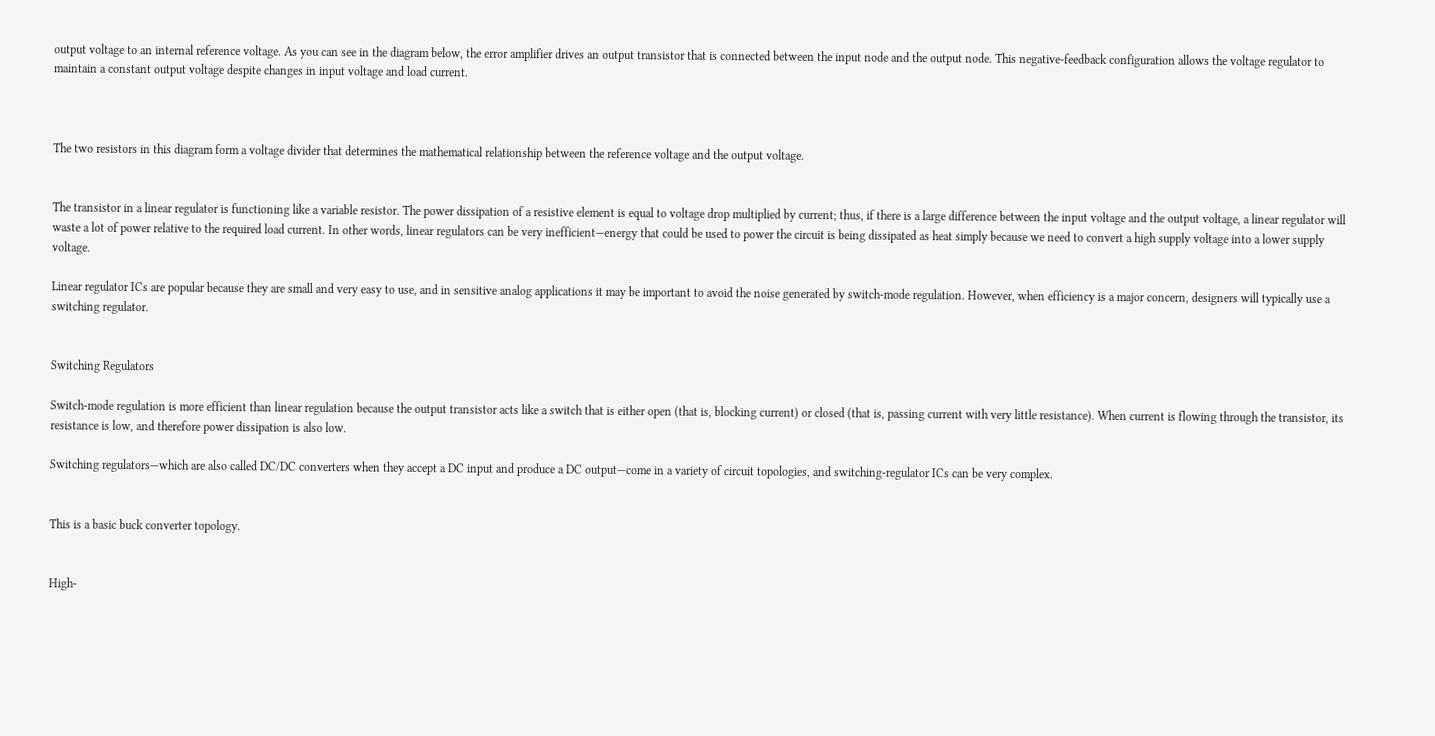output voltage to an internal reference voltage. As you can see in the diagram below, the error amplifier drives an output transistor that is connected between the input node and the output node. This negative-feedback configuration allows the voltage regulator to maintain a constant output voltage despite changes in input voltage and load current.



The two resistors in this diagram form a voltage divider that determines the mathematical relationship between the reference voltage and the output voltage.


The transistor in a linear regulator is functioning like a variable resistor. The power dissipation of a resistive element is equal to voltage drop multiplied by current; thus, if there is a large difference between the input voltage and the output voltage, a linear regulator will waste a lot of power relative to the required load current. In other words, linear regulators can be very inefficient—energy that could be used to power the circuit is being dissipated as heat simply because we need to convert a high supply voltage into a lower supply voltage.

Linear regulator ICs are popular because they are small and very easy to use, and in sensitive analog applications it may be important to avoid the noise generated by switch-mode regulation. However, when efficiency is a major concern, designers will typically use a switching regulator.


Switching Regulators

Switch-mode regulation is more efficient than linear regulation because the output transistor acts like a switch that is either open (that is, blocking current) or closed (that is, passing current with very little resistance). When current is flowing through the transistor, its resistance is low, and therefore power dissipation is also low.

Switching regulators—which are also called DC/DC converters when they accept a DC input and produce a DC output—come in a variety of circuit topologies, and switching-regulator ICs can be very complex.


This is a basic buck converter topology.


High-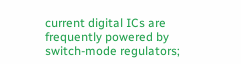current digital ICs are frequently powered by switch-mode regulators;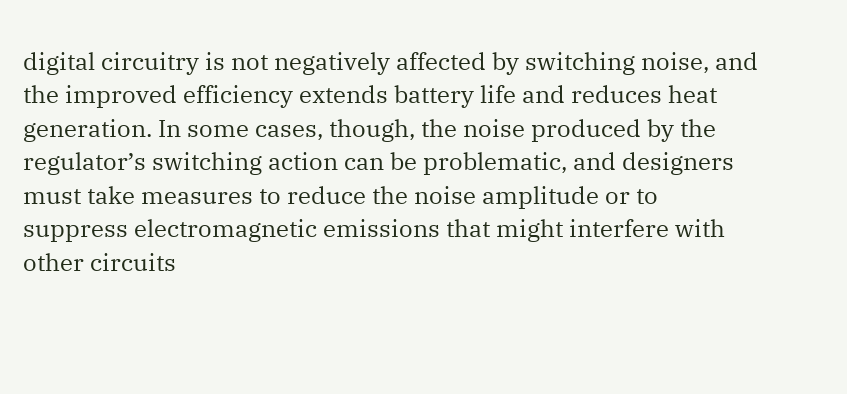digital circuitry is not negatively affected by switching noise, and the improved efficiency extends battery life and reduces heat generation. In some cases, though, the noise produced by the regulator’s switching action can be problematic, and designers must take measures to reduce the noise amplitude or to suppress electromagnetic emissions that might interfere with other circuits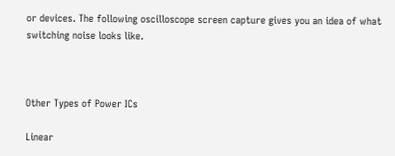or devices. The following oscilloscope screen capture gives you an idea of what switching noise looks like.



Other Types of Power ICs

Linear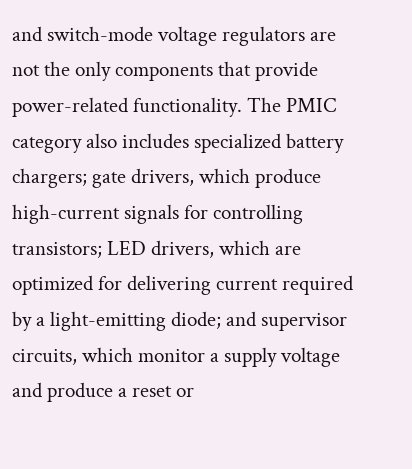and switch-mode voltage regulators are not the only components that provide power-related functionality. The PMIC category also includes specialized battery chargers; gate drivers, which produce high-current signals for controlling transistors; LED drivers, which are optimized for delivering current required by a light-emitting diode; and supervisor circuits, which monitor a supply voltage and produce a reset or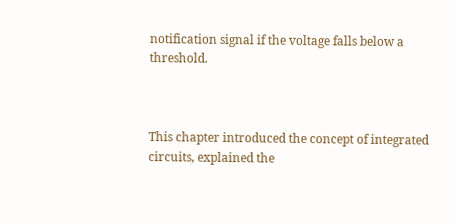notification signal if the voltage falls below a threshold.



This chapter introduced the concept of integrated circuits, explained the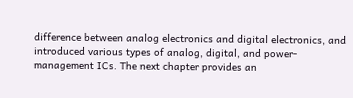difference between analog electronics and digital electronics, and introduced various types of analog, digital, and power-management ICs. The next chapter provides an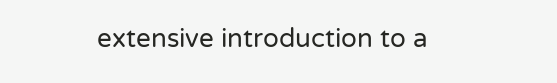extensive introduction to a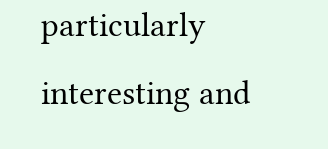particularly interesting and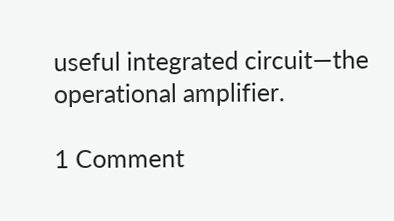useful integrated circuit—the operational amplifier.

1 Comment